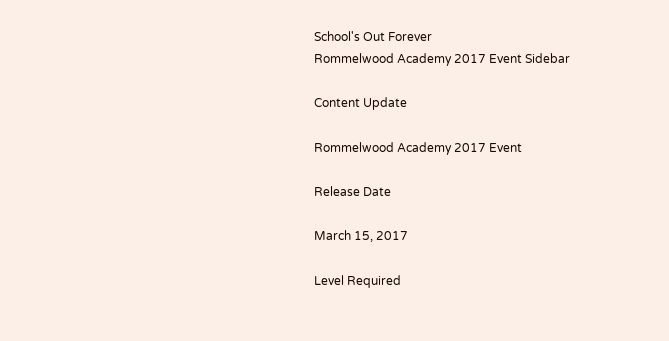School's Out Forever
Rommelwood Academy 2017 Event Sidebar

Content Update

Rommelwood Academy 2017 Event

Release Date

March 15, 2017

Level Required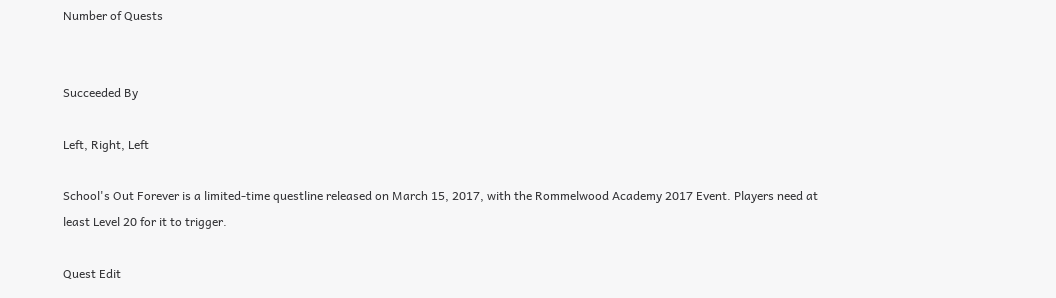Number of Quests


Succeeded By

Left, Right, Left

School's Out Forever is a limited-time questline released on March 15, 2017, with the Rommelwood Academy 2017 Event. Players need at least Level 20 for it to trigger.

Quest Edit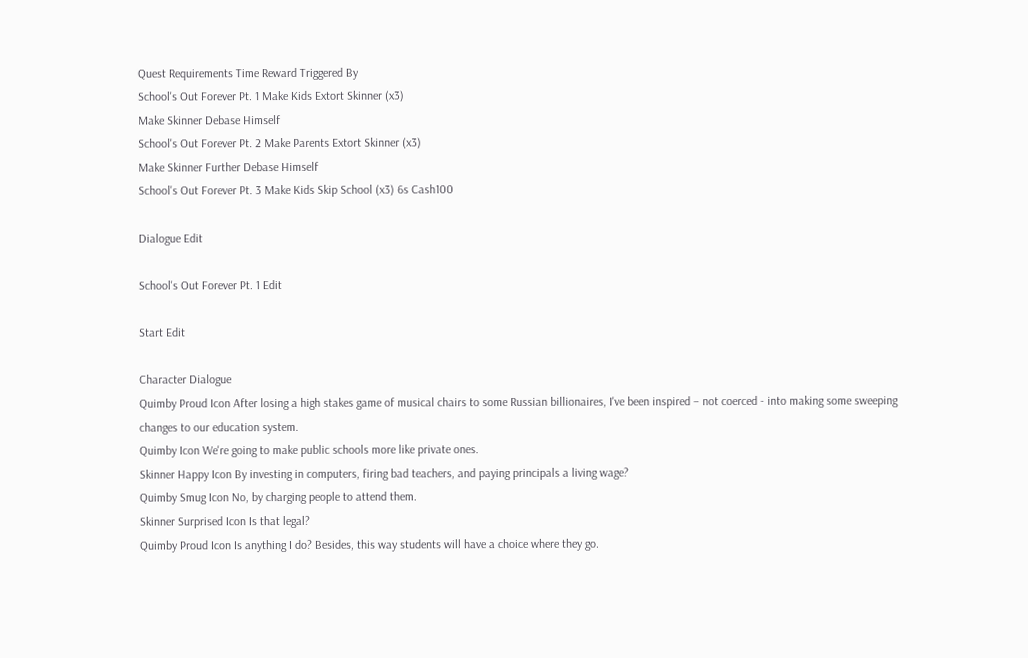Quest Requirements Time Reward Triggered By
School's Out Forever Pt. 1 Make Kids Extort Skinner (x3)
Make Skinner Debase Himself
School's Out Forever Pt. 2 Make Parents Extort Skinner (x3)
Make Skinner Further Debase Himself
School's Out Forever Pt. 3 Make Kids Skip School (x3) 6s Cash100

Dialogue Edit

School's Out Forever Pt. 1 Edit

Start Edit

Character Dialogue
Quimby Proud Icon After losing a high stakes game of musical chairs to some Russian billionaires, I've been inspired – not coerced - into making some sweeping changes to our education system.
Quimby Icon We're going to make public schools more like private ones.
Skinner Happy Icon By investing in computers, firing bad teachers, and paying principals a living wage?
Quimby Smug Icon No, by charging people to attend them.
Skinner Surprised Icon Is that legal?
Quimby Proud Icon Is anything I do? Besides, this way students will have a choice where they go.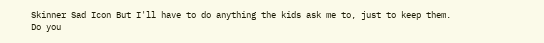Skinner Sad Icon But I'll have to do anything the kids ask me to, just to keep them. Do you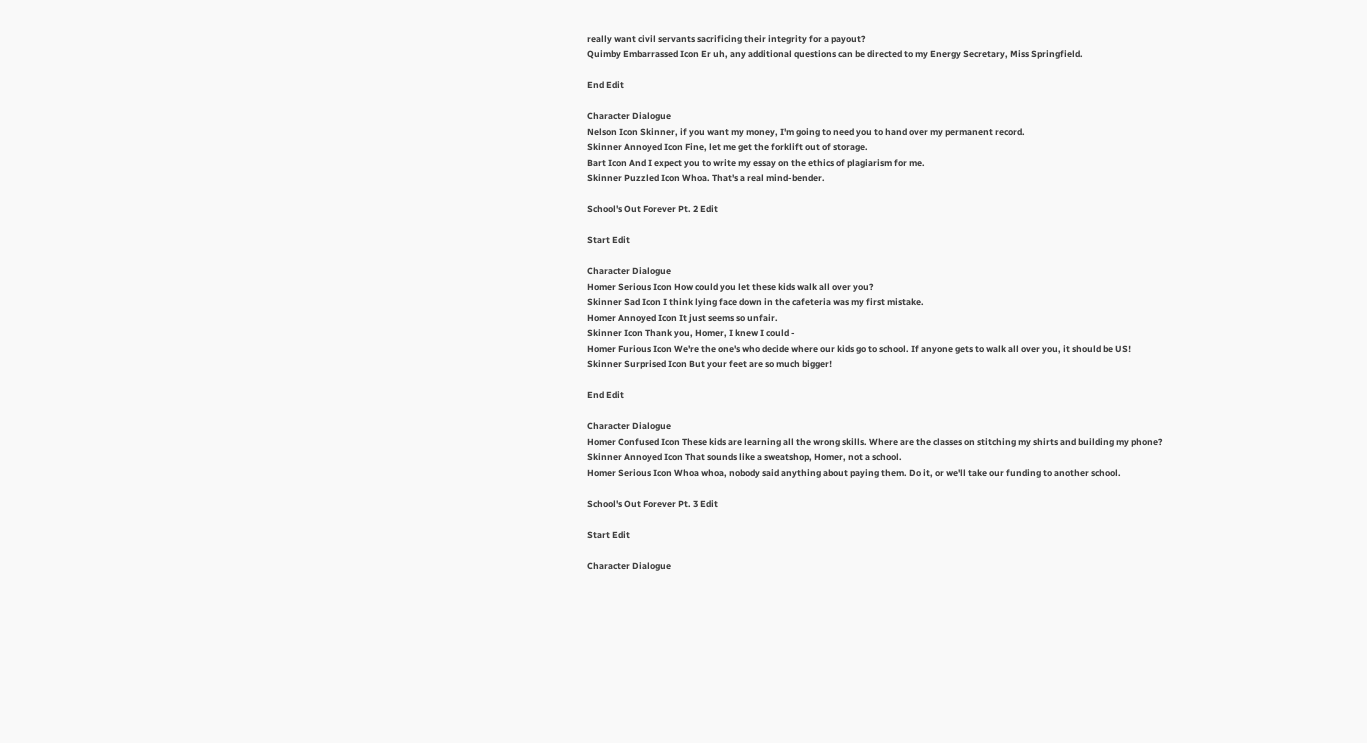really want civil servants sacrificing their integrity for a payout?
Quimby Embarrassed Icon Er uh, any additional questions can be directed to my Energy Secretary, Miss Springfield.

End Edit

Character Dialogue
Nelson Icon Skinner, if you want my money, I'm going to need you to hand over my permanent record.
Skinner Annoyed Icon Fine, let me get the forklift out of storage.
Bart Icon And I expect you to write my essay on the ethics of plagiarism for me.
Skinner Puzzled Icon Whoa. That's a real mind-bender.

School's Out Forever Pt. 2 Edit

Start Edit

Character Dialogue
Homer Serious Icon How could you let these kids walk all over you?
Skinner Sad Icon I think lying face down in the cafeteria was my first mistake.
Homer Annoyed Icon It just seems so unfair.
Skinner Icon Thank you, Homer, I knew I could -
Homer Furious Icon We're the one's who decide where our kids go to school. If anyone gets to walk all over you, it should be US!
Skinner Surprised Icon But your feet are so much bigger!

End Edit

Character Dialogue
Homer Confused Icon These kids are learning all the wrong skills. Where are the classes on stitching my shirts and building my phone?
Skinner Annoyed Icon That sounds like a sweatshop, Homer, not a school.
Homer Serious Icon Whoa whoa, nobody said anything about paying them. Do it, or we'll take our funding to another school.

School's Out Forever Pt. 3 Edit

Start Edit

Character Dialogue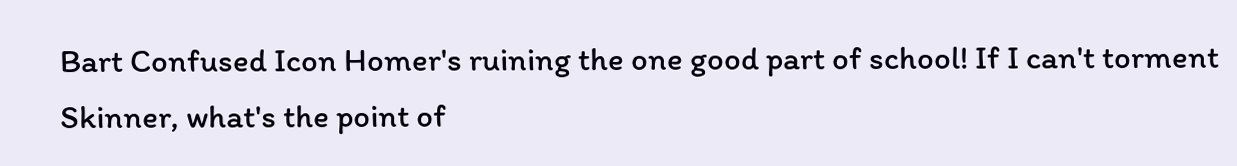Bart Confused Icon Homer's ruining the one good part of school! If I can't torment Skinner, what's the point of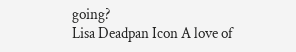going?
Lisa Deadpan Icon A love of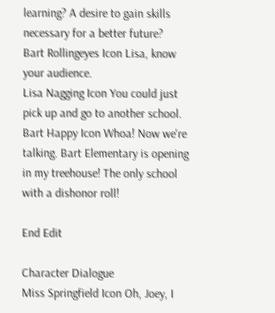learning? A desire to gain skills necessary for a better future?
Bart Rollingeyes Icon Lisa, know your audience.
Lisa Nagging Icon You could just pick up and go to another school.
Bart Happy Icon Whoa! Now we're talking. Bart Elementary is opening in my treehouse! The only school with a dishonor roll!

End Edit

Character Dialogue
Miss Springfield Icon Oh, Joey, I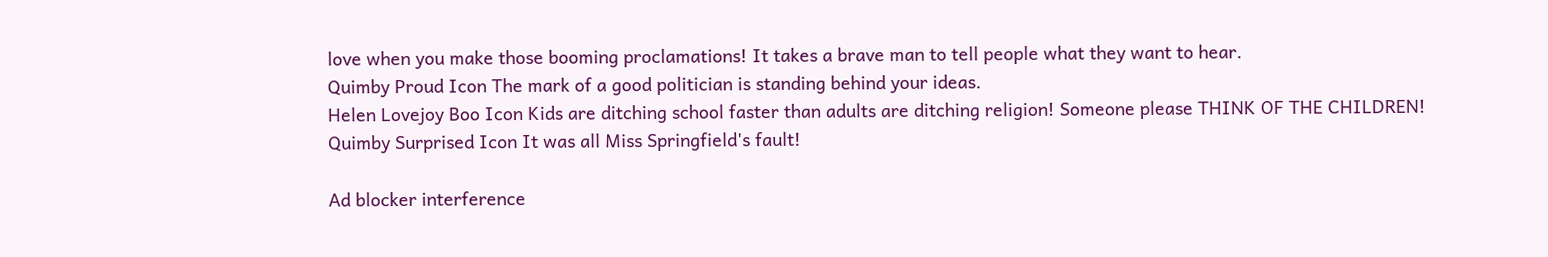love when you make those booming proclamations! It takes a brave man to tell people what they want to hear.
Quimby Proud Icon The mark of a good politician is standing behind your ideas.
Helen Lovejoy Boo Icon Kids are ditching school faster than adults are ditching religion! Someone please THINK OF THE CHILDREN!
Quimby Surprised Icon It was all Miss Springfield's fault!

Ad blocker interference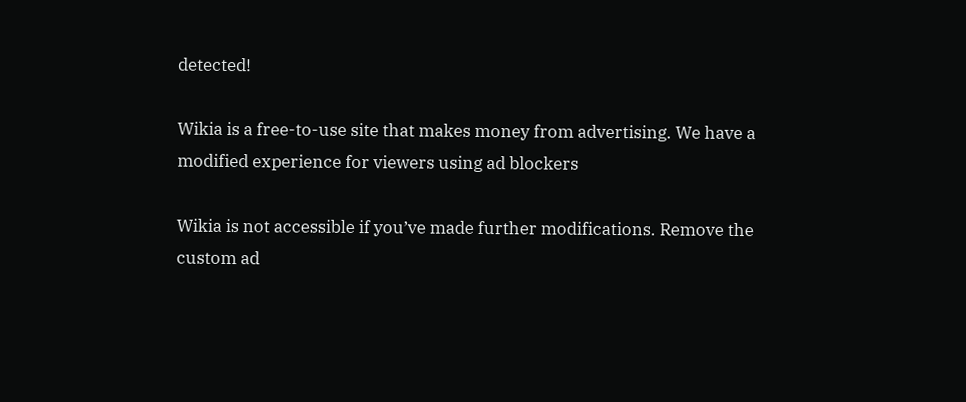detected!

Wikia is a free-to-use site that makes money from advertising. We have a modified experience for viewers using ad blockers

Wikia is not accessible if you’ve made further modifications. Remove the custom ad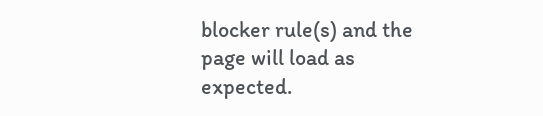blocker rule(s) and the page will load as expected.